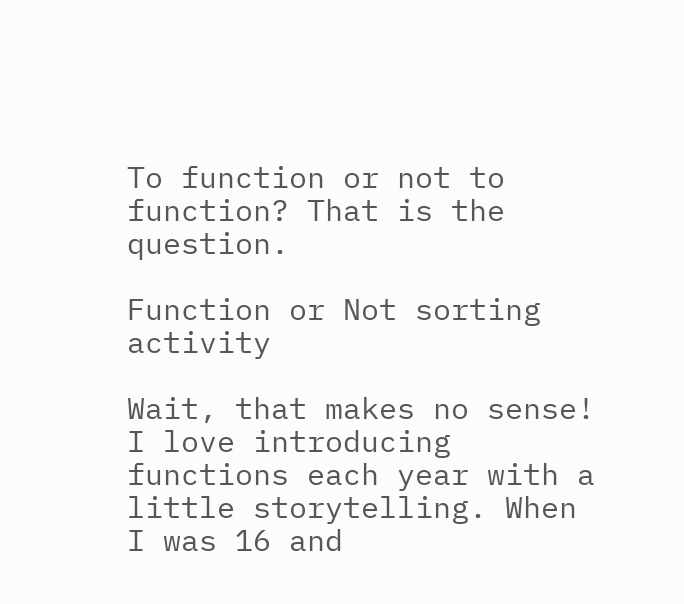To function or not to function? That is the question.

Function or Not sorting activity

Wait, that makes no sense!
I love introducing functions each year with a little storytelling. When I was 16 and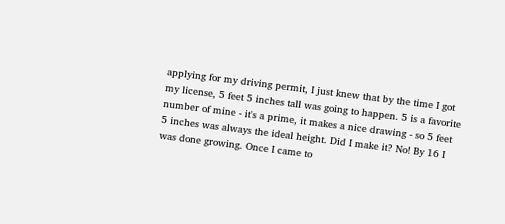applying for my driving permit, I just knew that by the time I got my license, 5 feet 5 inches tall was going to happen. 5 is a favorite number of mine - it's a prime, it makes a nice drawing - so 5 feet 5 inches was always the ideal height. Did I make it? No! By 16 I was done growing. Once I came to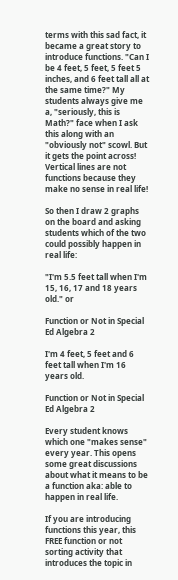terms with this sad fact, it became a great story to introduce functions. "Can I be 4 feet, 5 feet, 5 feet 5 inches, and 6 feet tall all at the same time?" My students always give me a, "seriously, this is Math?" face when I ask this along with an "obviously not" scowl. But it gets the point across! Vertical lines are not functions because they make no sense in real life!

So then I draw 2 graphs on the board and asking students which of the two could possibly happen in real life:

"I'm 5.5 feet tall when I'm 15, 16, 17 and 18 years old." or

Function or Not in Special Ed Algebra 2

I'm 4 feet, 5 feet and 6 feet tall when I'm 16 years old.

Function or Not in Special Ed Algebra 2

Every student knows which one "makes sense" every year. This opens some great discussions about what it means to be a function aka: able to happen in real life.

If you are introducing functions this year, this FREE function or not sorting activity that introduces the topic in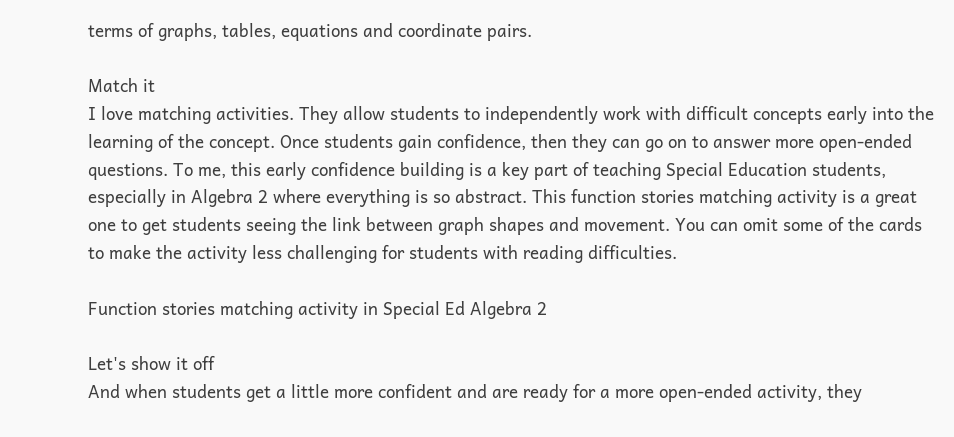terms of graphs, tables, equations and coordinate pairs.

Match it
I love matching activities. They allow students to independently work with difficult concepts early into the learning of the concept. Once students gain confidence, then they can go on to answer more open-ended questions. To me, this early confidence building is a key part of teaching Special Education students, especially in Algebra 2 where everything is so abstract. This function stories matching activity is a great one to get students seeing the link between graph shapes and movement. You can omit some of the cards to make the activity less challenging for students with reading difficulties.

Function stories matching activity in Special Ed Algebra 2

Let's show it off
And when students get a little more confident and are ready for a more open-ended activity, they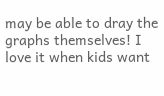may be able to dray the graphs themselves! I love it when kids want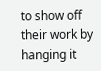to show off their work by hanging it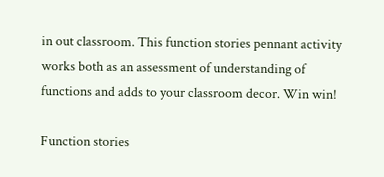in out classroom. This function stories pennant activity works both as an assessment of understanding of functions and adds to your classroom decor. Win win!

Function stories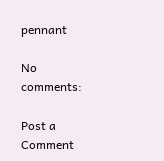pennant

No comments:

Post a Comment